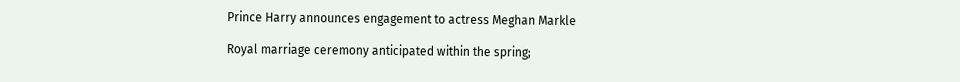Prince Harry announces engagement to actress Meghan Markle

Royal marriage ceremony anticipated within the spring;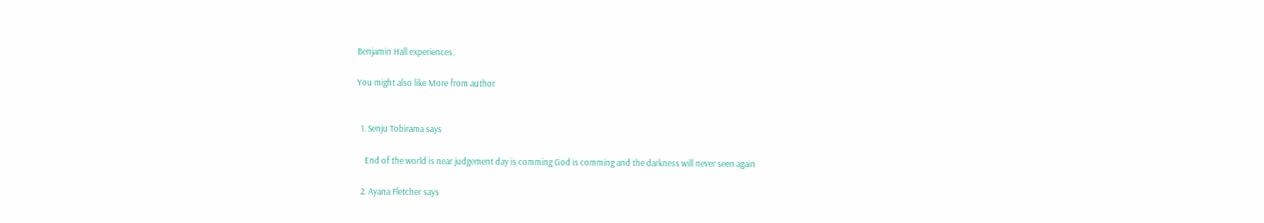Benjamin Hall experiences.

You might also like More from author


  1. Senju Tobirama says

    End of the world is near judgement day is comming God is comming and the darkness will never seen again

  2. Ayana Fletcher says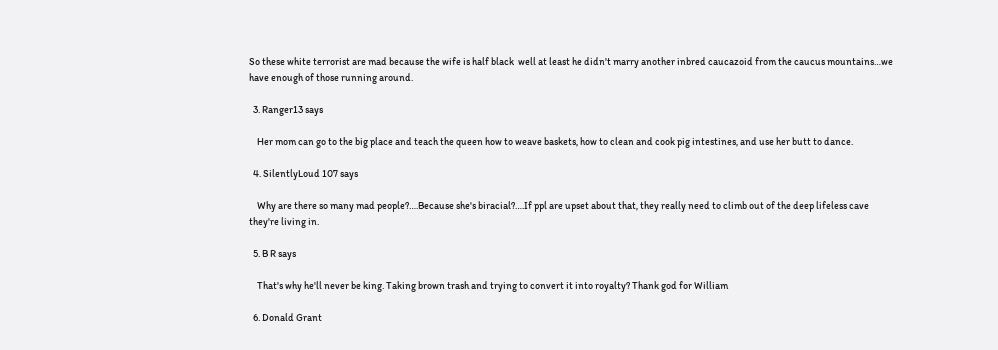So these white terrorist are mad because the wife is half black  well at least he didn't marry another inbred caucazoid from the caucus mountains…we have enough of those running around.

  3. Ranger13 says

    Her mom can go to the big place and teach the queen how to weave baskets, how to clean and cook pig intestines, and use her butt to dance.

  4. SilentlyLoud 107 says

    Why are there so many mad people?….Because she's biracial?….If ppl are upset about that, they really need to climb out of the deep lifeless cave they're living in.

  5. B R says

    That's why he'll never be king. Taking brown trash and trying to convert it into royalty? Thank god for William

  6. Donald Grant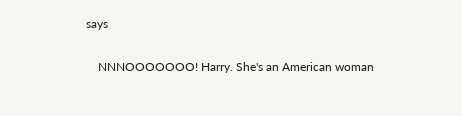says

    NNNOOOOOOO! Harry. She's an American woman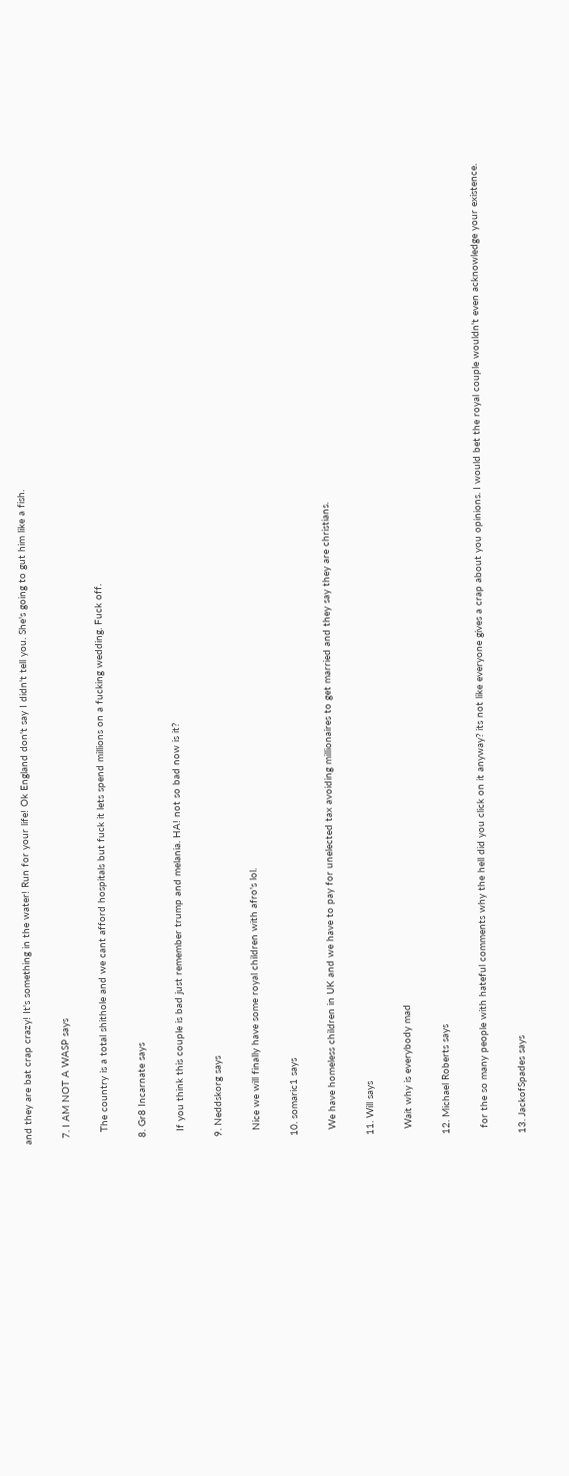and they are bat crap crazy! It's something in the water! Run for your life! Ok England don't say I didn't tell you. She's going to gut him like a fish.

  7. I AM NOT A WASP says

    The country is a total shithole and we cant afford hospitals but fuck it lets spend millions on a fucking wedding. Fuck off.

  8. Gr8 Incarnate says

    If you think this couple is bad just remember trump and melania. HA! not so bad now is it?

  9. Neddskorg says

    Nice we will finally have some royal children with afro's lol.

  10. somaric1 says

    We have homeless children in UK and we have to pay for unelected tax avoiding millionaires to get married and they say they are christians.

  11. Will says

    Wait why is everybody mad

  12. Michael Roberts says

    for the so many people with hateful comments why the hell did you click on it anyway? its not like everyone gives a crap about you opinions. I would bet the royal couple wouldn't even acknowledge your existence.

  13. JackofSpades says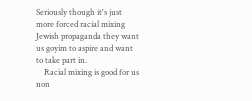Seriously though it's just more forced racial mixing Jewish propaganda they want us goyim to aspire and want to take part in.
    Racial mixing is good for us non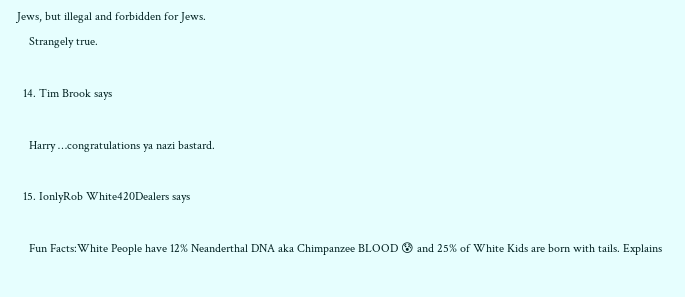Jews, but illegal and forbidden for Jews.
    Strangely true.

  14. Tim Brook says

    Harry …congratulations ya nazi bastard.

  15. IonlyRob White420Dealers says

    Fun Facts:White People have 12% Neanderthal DNA aka Chimpanzee BLOOD 😰 and 25% of White Kids are born with tails. Explains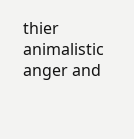thier animalistic anger and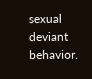sexual deviant behavior.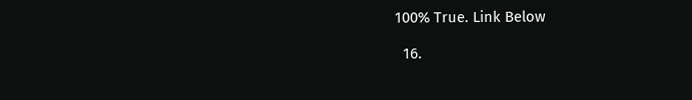100% True. Link Below

  16.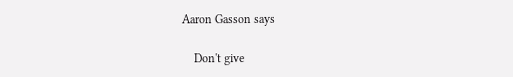Aaron Gasson says

    Don't give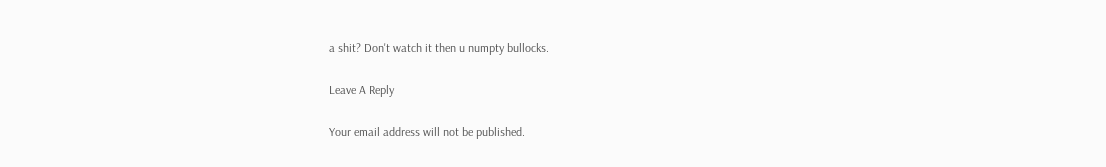a shit? Don't watch it then u numpty bullocks.

Leave A Reply

Your email address will not be published.